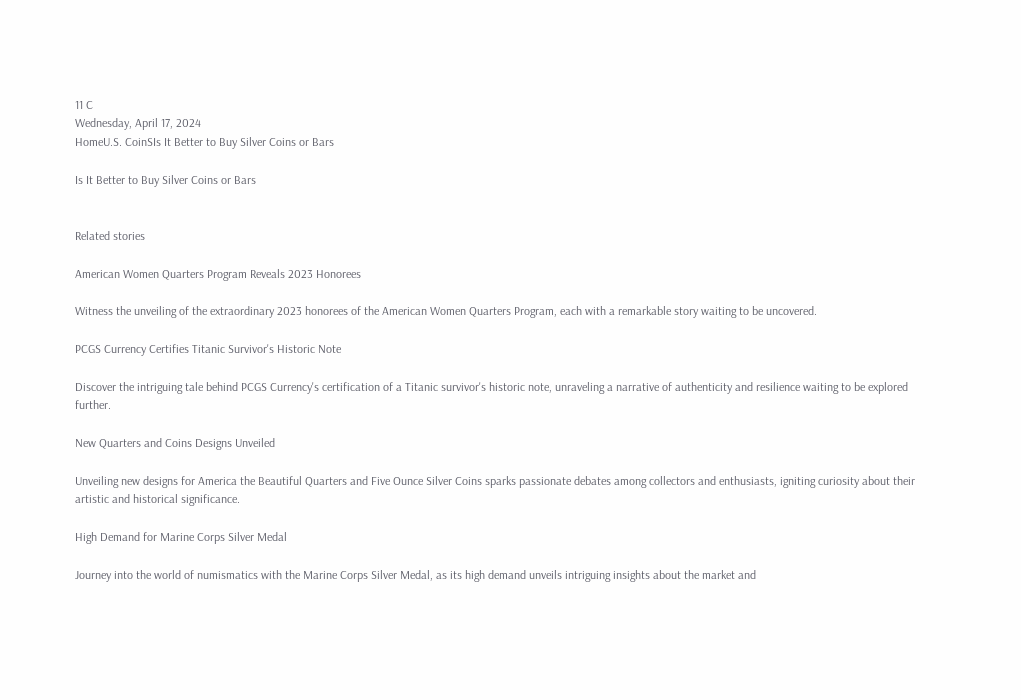11 C
Wednesday, April 17, 2024
HomeU.S. CoinSIs It Better to Buy Silver Coins or Bars

Is It Better to Buy Silver Coins or Bars


Related stories

American Women Quarters Program Reveals 2023 Honorees

Witness the unveiling of the extraordinary 2023 honorees of the American Women Quarters Program, each with a remarkable story waiting to be uncovered.

PCGS Currency Certifies Titanic Survivor's Historic Note

Discover the intriguing tale behind PCGS Currency's certification of a Titanic survivor's historic note, unraveling a narrative of authenticity and resilience waiting to be explored further.

New Quarters and Coins Designs Unveiled

Unveiling new designs for America the Beautiful Quarters and Five Ounce Silver Coins sparks passionate debates among collectors and enthusiasts, igniting curiosity about their artistic and historical significance.

High Demand for Marine Corps Silver Medal

Journey into the world of numismatics with the Marine Corps Silver Medal, as its high demand unveils intriguing insights about the market and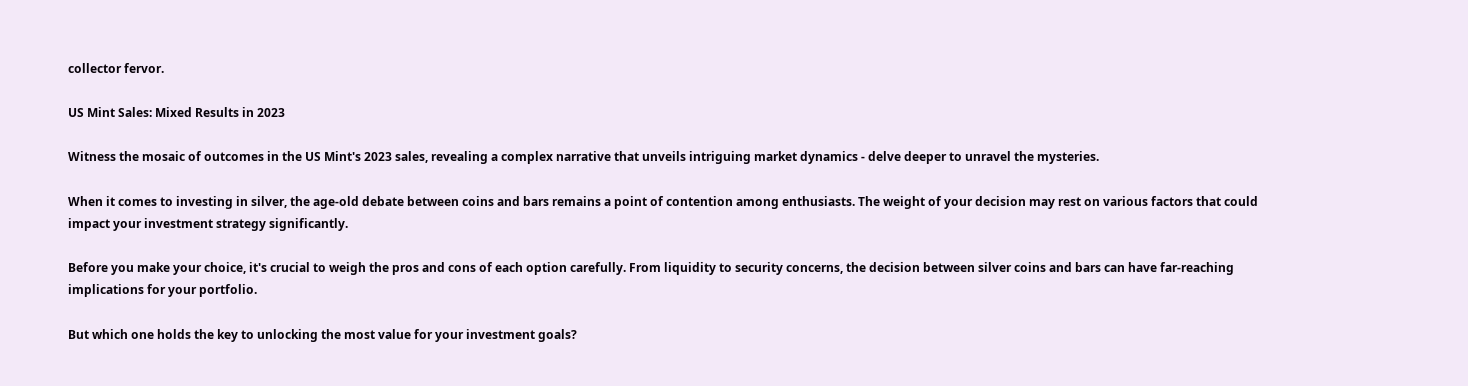collector fervor.

US Mint Sales: Mixed Results in 2023

Witness the mosaic of outcomes in the US Mint's 2023 sales, revealing a complex narrative that unveils intriguing market dynamics - delve deeper to unravel the mysteries.

When it comes to investing in silver, the age-old debate between coins and bars remains a point of contention among enthusiasts. The weight of your decision may rest on various factors that could impact your investment strategy significantly.

Before you make your choice, it's crucial to weigh the pros and cons of each option carefully. From liquidity to security concerns, the decision between silver coins and bars can have far-reaching implications for your portfolio.

But which one holds the key to unlocking the most value for your investment goals?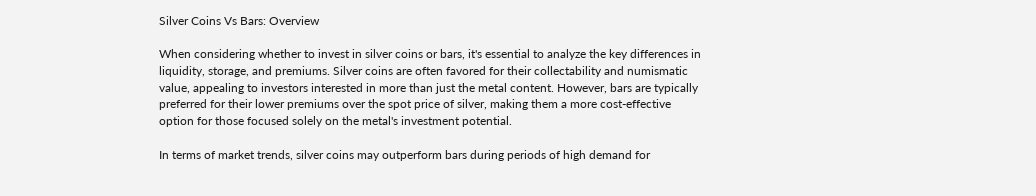Silver Coins Vs Bars: Overview

When considering whether to invest in silver coins or bars, it's essential to analyze the key differences in liquidity, storage, and premiums. Silver coins are often favored for their collectability and numismatic value, appealing to investors interested in more than just the metal content. However, bars are typically preferred for their lower premiums over the spot price of silver, making them a more cost-effective option for those focused solely on the metal's investment potential.

In terms of market trends, silver coins may outperform bars during periods of high demand for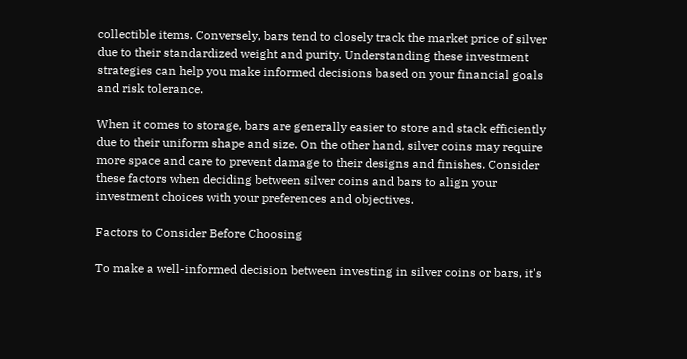collectible items. Conversely, bars tend to closely track the market price of silver due to their standardized weight and purity. Understanding these investment strategies can help you make informed decisions based on your financial goals and risk tolerance.

When it comes to storage, bars are generally easier to store and stack efficiently due to their uniform shape and size. On the other hand, silver coins may require more space and care to prevent damage to their designs and finishes. Consider these factors when deciding between silver coins and bars to align your investment choices with your preferences and objectives.

Factors to Consider Before Choosing

To make a well-informed decision between investing in silver coins or bars, it's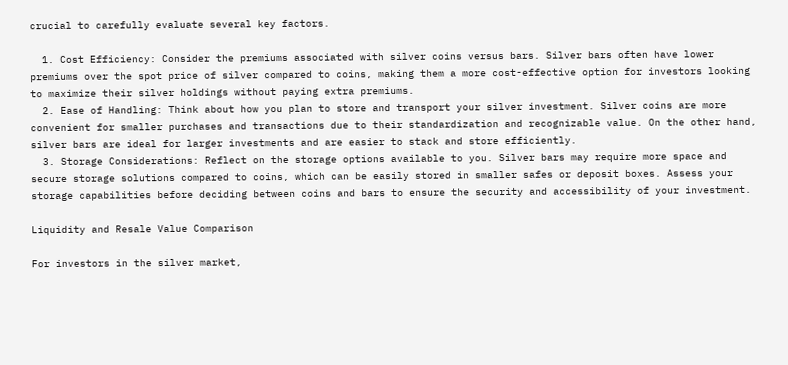crucial to carefully evaluate several key factors.

  1. Cost Efficiency: Consider the premiums associated with silver coins versus bars. Silver bars often have lower premiums over the spot price of silver compared to coins, making them a more cost-effective option for investors looking to maximize their silver holdings without paying extra premiums.
  2. Ease of Handling: Think about how you plan to store and transport your silver investment. Silver coins are more convenient for smaller purchases and transactions due to their standardization and recognizable value. On the other hand, silver bars are ideal for larger investments and are easier to stack and store efficiently.
  3. Storage Considerations: Reflect on the storage options available to you. Silver bars may require more space and secure storage solutions compared to coins, which can be easily stored in smaller safes or deposit boxes. Assess your storage capabilities before deciding between coins and bars to ensure the security and accessibility of your investment.

Liquidity and Resale Value Comparison

For investors in the silver market,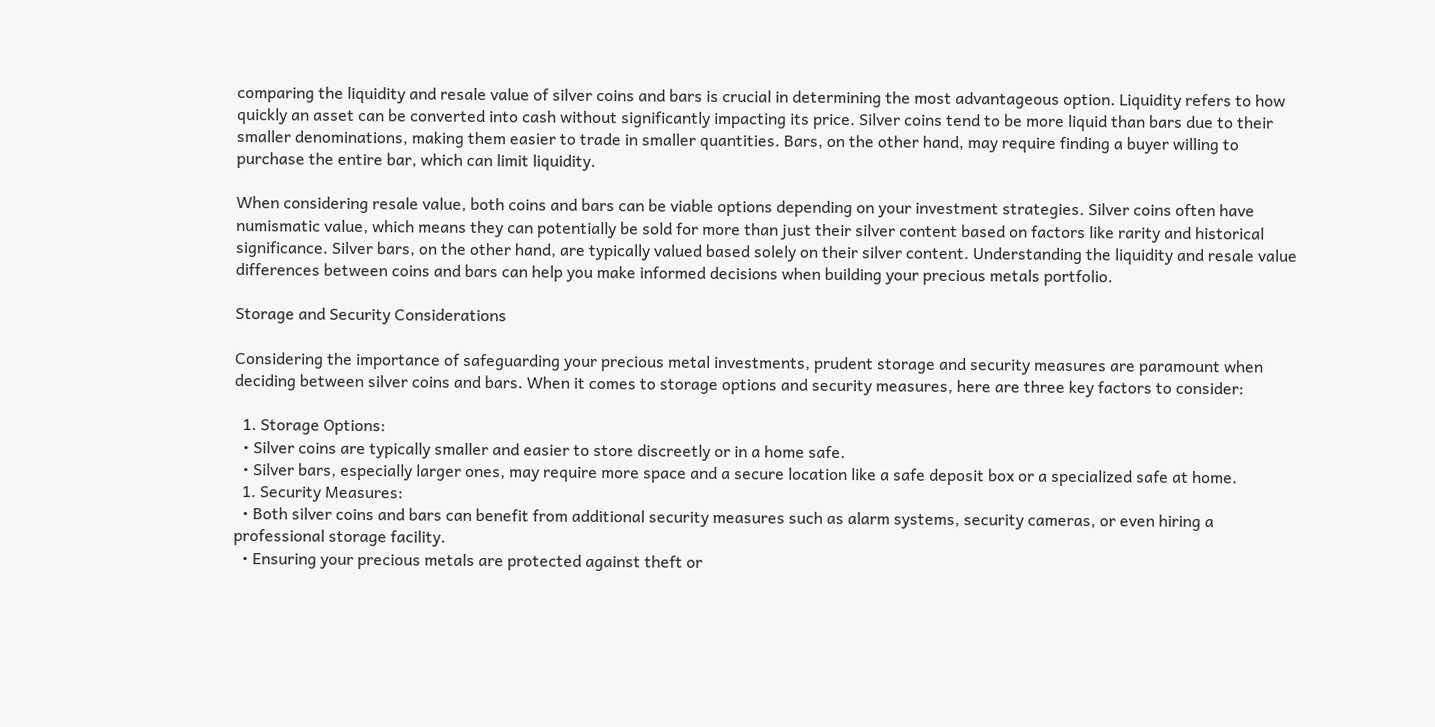comparing the liquidity and resale value of silver coins and bars is crucial in determining the most advantageous option. Liquidity refers to how quickly an asset can be converted into cash without significantly impacting its price. Silver coins tend to be more liquid than bars due to their smaller denominations, making them easier to trade in smaller quantities. Bars, on the other hand, may require finding a buyer willing to purchase the entire bar, which can limit liquidity.

When considering resale value, both coins and bars can be viable options depending on your investment strategies. Silver coins often have numismatic value, which means they can potentially be sold for more than just their silver content based on factors like rarity and historical significance. Silver bars, on the other hand, are typically valued based solely on their silver content. Understanding the liquidity and resale value differences between coins and bars can help you make informed decisions when building your precious metals portfolio.

Storage and Security Considerations

Considering the importance of safeguarding your precious metal investments, prudent storage and security measures are paramount when deciding between silver coins and bars. When it comes to storage options and security measures, here are three key factors to consider:

  1. Storage Options:
  • Silver coins are typically smaller and easier to store discreetly or in a home safe.
  • Silver bars, especially larger ones, may require more space and a secure location like a safe deposit box or a specialized safe at home.
  1. Security Measures:
  • Both silver coins and bars can benefit from additional security measures such as alarm systems, security cameras, or even hiring a professional storage facility.
  • Ensuring your precious metals are protected against theft or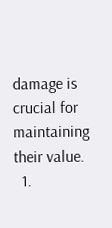damage is crucial for maintaining their value.
  1.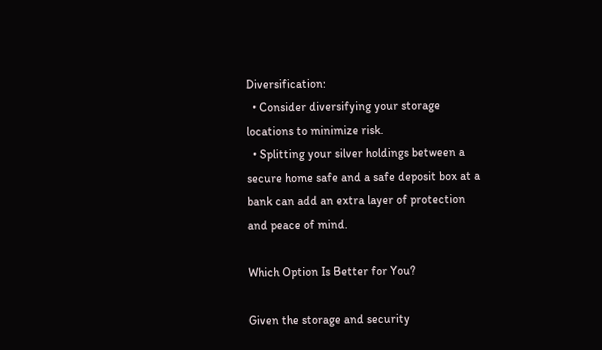Diversification:
  • Consider diversifying your storage locations to minimize risk.
  • Splitting your silver holdings between a secure home safe and a safe deposit box at a bank can add an extra layer of protection and peace of mind.

Which Option Is Better for You?

Given the storage and security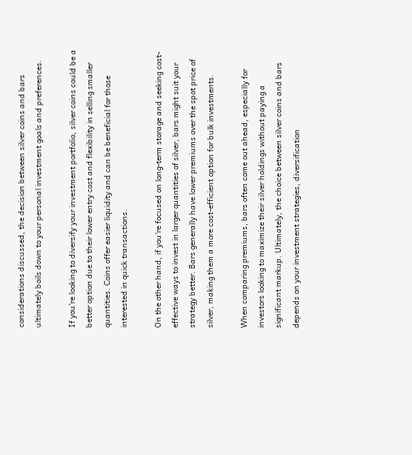considerations discussed, the decision between silver coins and bars ultimately boils down to your personal investment goals and preferences.

If you're looking to diversify your investment portfolio, silver coins could be a better option due to their lower entry cost and flexibility in selling smaller quantities. Coins offer easier liquidity and can be beneficial for those interested in quick transactions.

On the other hand, if you're focused on long-term storage and seeking cost-effective ways to invest in larger quantities of silver, bars might suit your strategy better. Bars generally have lower premiums over the spot price of silver, making them a more cost-efficient option for bulk investments.

When comparing premiums, bars often come out ahead, especially for investors looking to maximize their silver holdings without paying a significant markup. Ultimately, the choice between silver coins and bars depends on your investment strategies, diversification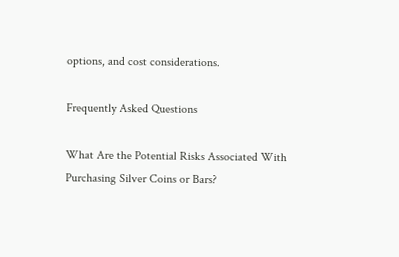options, and cost considerations.

Frequently Asked Questions

What Are the Potential Risks Associated With Purchasing Silver Coins or Bars?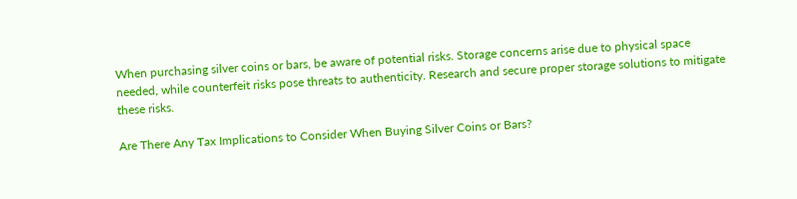When purchasing silver coins or bars, be aware of potential risks. Storage concerns arise due to physical space needed, while counterfeit risks pose threats to authenticity. Research and secure proper storage solutions to mitigate these risks.

Are There Any Tax Implications to Consider When Buying Silver Coins or Bars?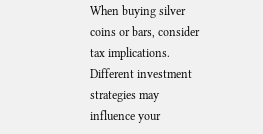When buying silver coins or bars, consider tax implications. Different investment strategies may influence your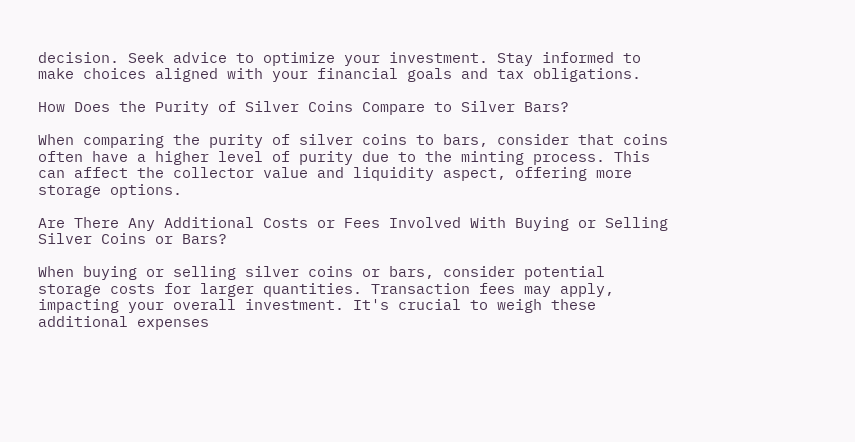decision. Seek advice to optimize your investment. Stay informed to make choices aligned with your financial goals and tax obligations.

How Does the Purity of Silver Coins Compare to Silver Bars?

When comparing the purity of silver coins to bars, consider that coins often have a higher level of purity due to the minting process. This can affect the collector value and liquidity aspect, offering more storage options.

Are There Any Additional Costs or Fees Involved With Buying or Selling Silver Coins or Bars?

When buying or selling silver coins or bars, consider potential storage costs for larger quantities. Transaction fees may apply, impacting your overall investment. It's crucial to weigh these additional expenses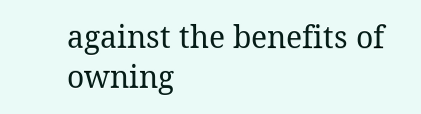against the benefits of owning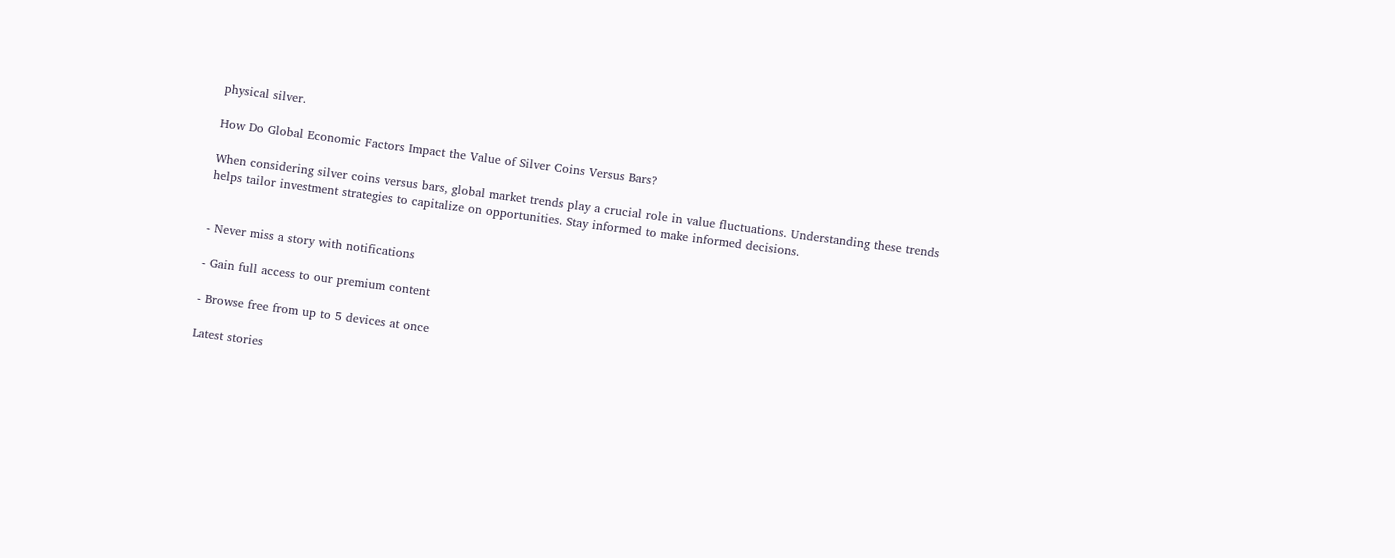physical silver.

How Do Global Economic Factors Impact the Value of Silver Coins Versus Bars?

When considering silver coins versus bars, global market trends play a crucial role in value fluctuations. Understanding these trends helps tailor investment strategies to capitalize on opportunities. Stay informed to make informed decisions.


- Never miss a story with notifications

- Gain full access to our premium content

- Browse free from up to 5 devices at once

Latest stories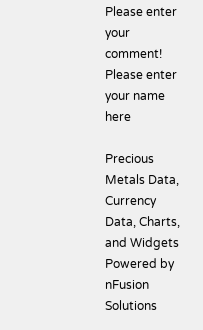Please enter your comment!
Please enter your name here

Precious Metals Data, Currency Data, Charts, and Widgets Powered by nFusion Solutions